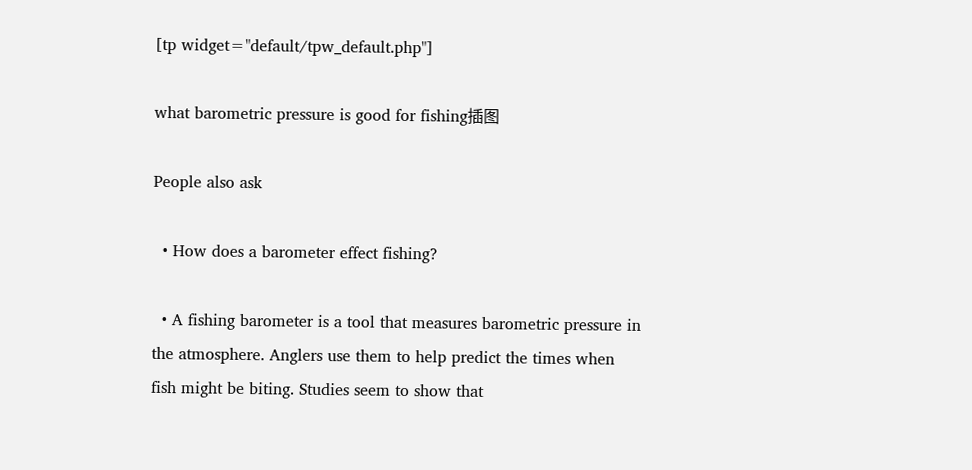[tp widget="default/tpw_default.php"]

what barometric pressure is good for fishing插图

People also ask

  • How does a barometer effect fishing?

  • A fishing barometer is a tool that measures barometric pressure in the atmosphere. Anglers use them to help predict the times when fish might be biting. Studies seem to show that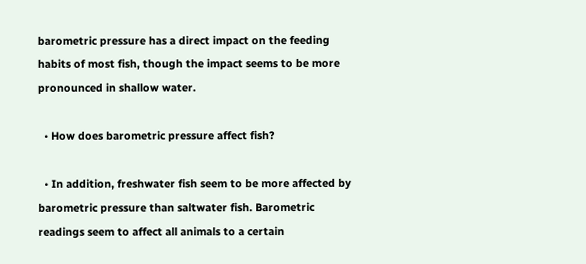barometric pressure has a direct impact on the feeding habits of most fish, though the impact seems to be more pronounced in shallow water.

  • How does barometric pressure affect fish?

  • In addition, freshwater fish seem to be more affected by barometric pressure than saltwater fish. Barometric readings seem to affect all animals to a certain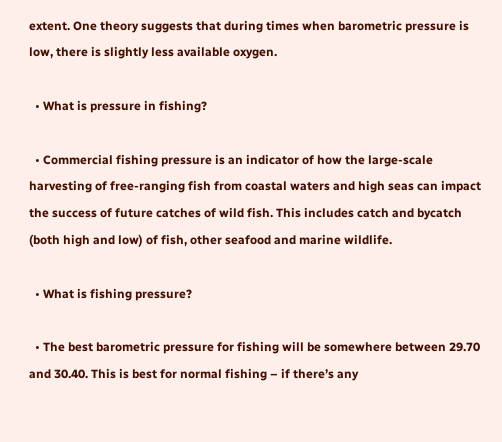extent. One theory suggests that during times when barometric pressure is low, there is slightly less available oxygen.

  • What is pressure in fishing?

  • Commercial fishing pressure is an indicator of how the large-scale harvesting of free-ranging fish from coastal waters and high seas can impact the success of future catches of wild fish. This includes catch and bycatch (both high and low) of fish, other seafood and marine wildlife.

  • What is fishing pressure?

  • The best barometric pressure for fishing will be somewhere between 29.70 and 30.40. This is best for normal fishing – if there’s any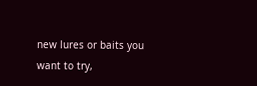new lures or baits you want to try,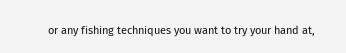or any fishing techniques you want to try your hand at,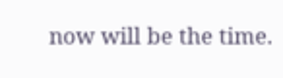now will be the time.